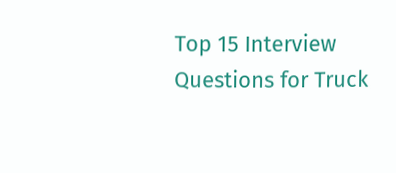Top 15 Interview Questions for Truck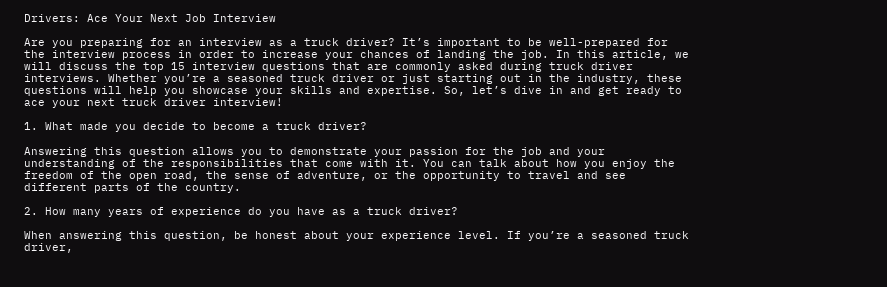Drivers: Ace Your Next Job Interview

Are you preparing for an interview as a truck driver? It’s important to be well-prepared for the interview process in order to increase your chances of landing the job. In this article, we will discuss the top 15 interview questions that are commonly asked during truck driver interviews. Whether you’re a seasoned truck driver or just starting out in the industry, these questions will help you showcase your skills and expertise. So, let’s dive in and get ready to ace your next truck driver interview!

1. What made you decide to become a truck driver?

Answering this question allows you to demonstrate your passion for the job and your understanding of the responsibilities that come with it. You can talk about how you enjoy the freedom of the open road, the sense of adventure, or the opportunity to travel and see different parts of the country.

2. How many years of experience do you have as a truck driver?

When answering this question, be honest about your experience level. If you’re a seasoned truck driver,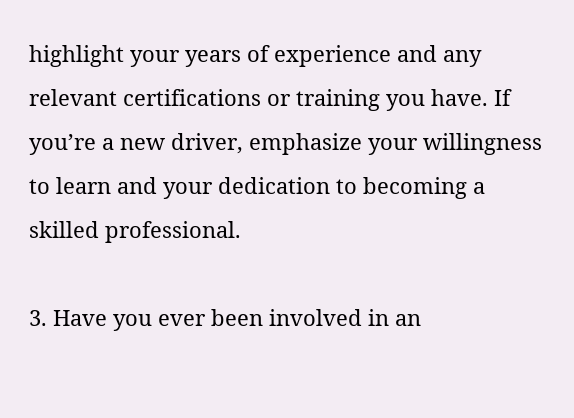highlight your years of experience and any relevant certifications or training you have. If you’re a new driver, emphasize your willingness to learn and your dedication to becoming a skilled professional.

3. Have you ever been involved in an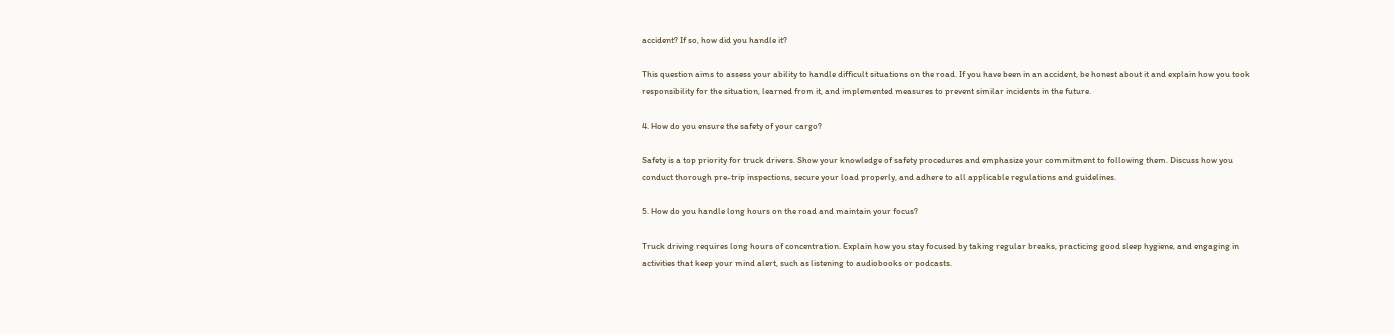accident? If so, how did you handle it?

This question aims to assess your ability to handle difficult situations on the road. If you have been in an accident, be honest about it and explain how you took responsibility for the situation, learned from it, and implemented measures to prevent similar incidents in the future.

4. How do you ensure the safety of your cargo?

Safety is a top priority for truck drivers. Show your knowledge of safety procedures and emphasize your commitment to following them. Discuss how you conduct thorough pre-trip inspections, secure your load properly, and adhere to all applicable regulations and guidelines.

5. How do you handle long hours on the road and maintain your focus?

Truck driving requires long hours of concentration. Explain how you stay focused by taking regular breaks, practicing good sleep hygiene, and engaging in activities that keep your mind alert, such as listening to audiobooks or podcasts.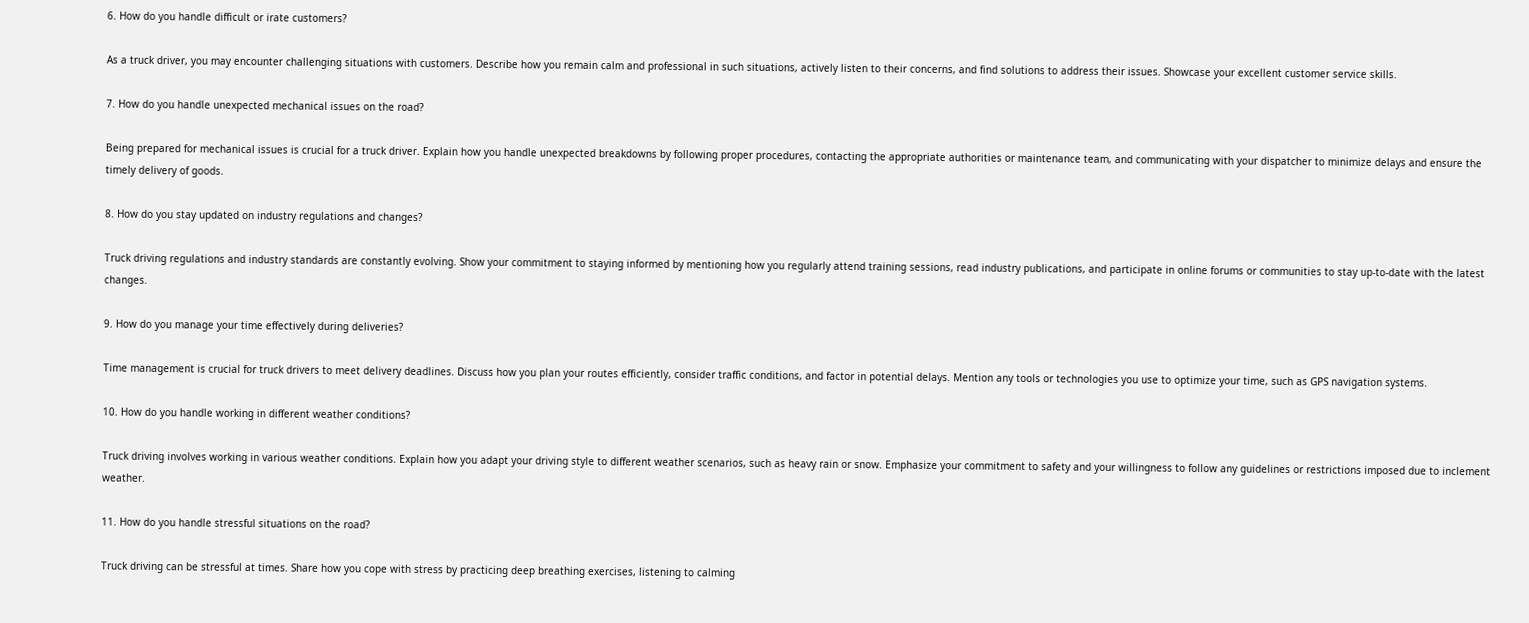6. How do you handle difficult or irate customers?

As a truck driver, you may encounter challenging situations with customers. Describe how you remain calm and professional in such situations, actively listen to their concerns, and find solutions to address their issues. Showcase your excellent customer service skills.

7. How do you handle unexpected mechanical issues on the road?

Being prepared for mechanical issues is crucial for a truck driver. Explain how you handle unexpected breakdowns by following proper procedures, contacting the appropriate authorities or maintenance team, and communicating with your dispatcher to minimize delays and ensure the timely delivery of goods.

8. How do you stay updated on industry regulations and changes?

Truck driving regulations and industry standards are constantly evolving. Show your commitment to staying informed by mentioning how you regularly attend training sessions, read industry publications, and participate in online forums or communities to stay up-to-date with the latest changes.

9. How do you manage your time effectively during deliveries?

Time management is crucial for truck drivers to meet delivery deadlines. Discuss how you plan your routes efficiently, consider traffic conditions, and factor in potential delays. Mention any tools or technologies you use to optimize your time, such as GPS navigation systems.

10. How do you handle working in different weather conditions?

Truck driving involves working in various weather conditions. Explain how you adapt your driving style to different weather scenarios, such as heavy rain or snow. Emphasize your commitment to safety and your willingness to follow any guidelines or restrictions imposed due to inclement weather.

11. How do you handle stressful situations on the road?

Truck driving can be stressful at times. Share how you cope with stress by practicing deep breathing exercises, listening to calming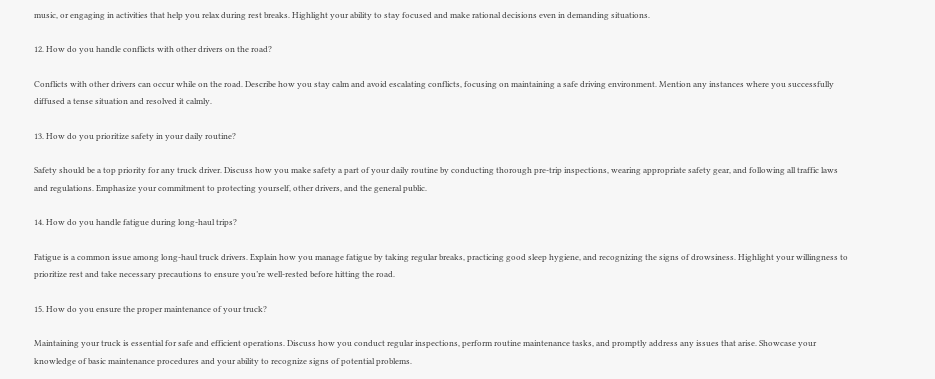music, or engaging in activities that help you relax during rest breaks. Highlight your ability to stay focused and make rational decisions even in demanding situations.

12. How do you handle conflicts with other drivers on the road?

Conflicts with other drivers can occur while on the road. Describe how you stay calm and avoid escalating conflicts, focusing on maintaining a safe driving environment. Mention any instances where you successfully diffused a tense situation and resolved it calmly.

13. How do you prioritize safety in your daily routine?

Safety should be a top priority for any truck driver. Discuss how you make safety a part of your daily routine by conducting thorough pre-trip inspections, wearing appropriate safety gear, and following all traffic laws and regulations. Emphasize your commitment to protecting yourself, other drivers, and the general public.

14. How do you handle fatigue during long-haul trips?

Fatigue is a common issue among long-haul truck drivers. Explain how you manage fatigue by taking regular breaks, practicing good sleep hygiene, and recognizing the signs of drowsiness. Highlight your willingness to prioritize rest and take necessary precautions to ensure you’re well-rested before hitting the road.

15. How do you ensure the proper maintenance of your truck?

Maintaining your truck is essential for safe and efficient operations. Discuss how you conduct regular inspections, perform routine maintenance tasks, and promptly address any issues that arise. Showcase your knowledge of basic maintenance procedures and your ability to recognize signs of potential problems.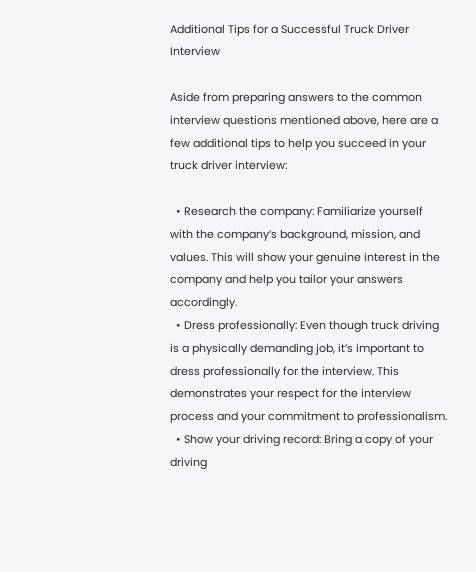Additional Tips for a Successful Truck Driver Interview

Aside from preparing answers to the common interview questions mentioned above, here are a few additional tips to help you succeed in your truck driver interview:

  • Research the company: Familiarize yourself with the company’s background, mission, and values. This will show your genuine interest in the company and help you tailor your answers accordingly.
  • Dress professionally: Even though truck driving is a physically demanding job, it’s important to dress professionally for the interview. This demonstrates your respect for the interview process and your commitment to professionalism.
  • Show your driving record: Bring a copy of your driving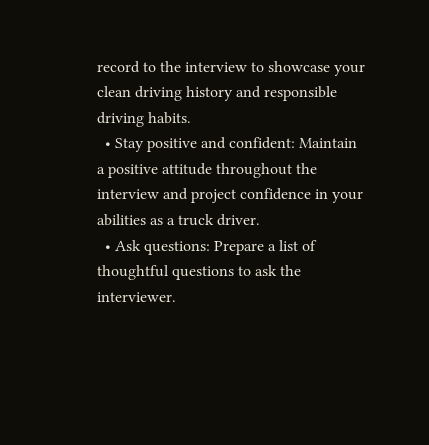record to the interview to showcase your clean driving history and responsible driving habits.
  • Stay positive and confident: Maintain a positive attitude throughout the interview and project confidence in your abilities as a truck driver.
  • Ask questions: Prepare a list of thoughtful questions to ask the interviewer.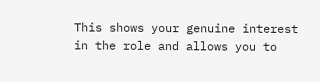This shows your genuine interest in the role and allows you to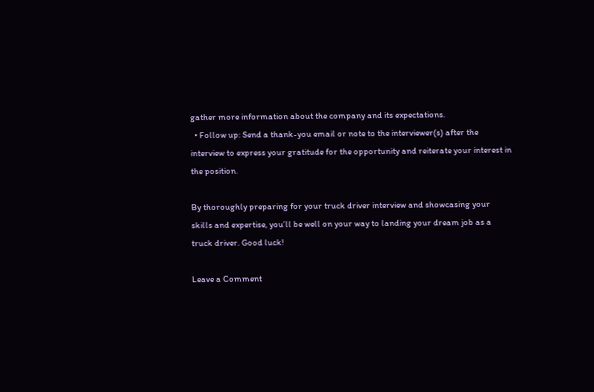gather more information about the company and its expectations.
  • Follow up: Send a thank-you email or note to the interviewer(s) after the interview to express your gratitude for the opportunity and reiterate your interest in the position.

By thoroughly preparing for your truck driver interview and showcasing your skills and expertise, you’ll be well on your way to landing your dream job as a truck driver. Good luck!

Leave a Comment